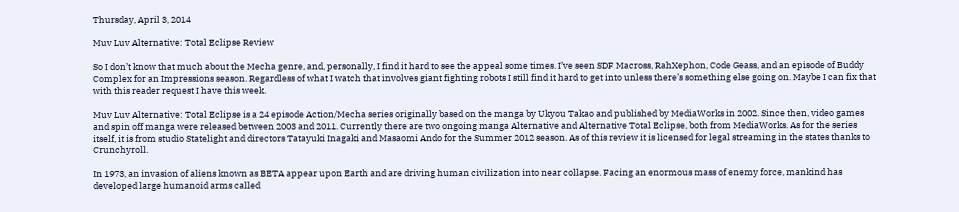Thursday, April 3, 2014

Muv Luv Alternative: Total Eclipse Review

So I don’t know that much about the Mecha genre, and, personally, I find it hard to see the appeal some times. I’ve seen SDF Macross, RahXephon, Code Geass, and an episode of Buddy Complex for an Impressions season. Regardless of what I watch that involves giant fighting robots I still find it hard to get into unless there’s something else going on. Maybe I can fix that with this reader request I have this week.

Muv Luv Alternative: Total Eclipse is a 24 episode Action/Mecha series originally based on the manga by Ukyou Takao and published by MediaWorks in 2002. Since then, video games and spin off manga were released between 2003 and 2011. Currently there are two ongoing manga Alternative and Alternative Total Eclipse, both from MediaWorks. As for the series itself, it is from studio Statelight and directors Tatayuki Inagaki and Masaomi Ando for the Summer 2012 season. As of this review it is licensed for legal streaming in the states thanks to Crunchyroll.

In 1973, an invasion of aliens known as BETA appear upon Earth and are driving human civilization into near collapse. Facing an enormous mass of enemy force, mankind has developed large humanoid arms called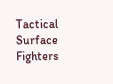Tactical Surface Fighters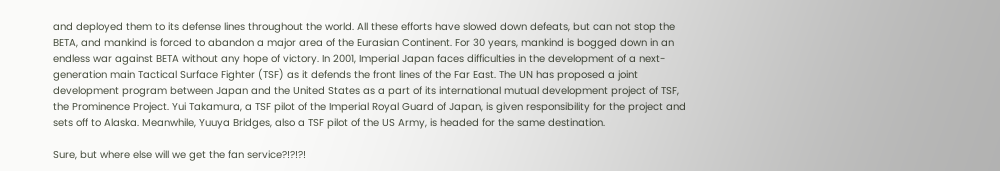and deployed them to its defense lines throughout the world. All these efforts have slowed down defeats, but can not stop the BETA, and mankind is forced to abandon a major area of the Eurasian Continent. For 30 years, mankind is bogged down in an endless war against BETA without any hope of victory. In 2001, Imperial Japan faces difficulties in the development of a next-generation main Tactical Surface Fighter (TSF) as it defends the front lines of the Far East. The UN has proposed a joint development program between Japan and the United States as a part of its international mutual development project of TSF, the Prominence Project. Yui Takamura, a TSF pilot of the Imperial Royal Guard of Japan, is given responsibility for the project and sets off to Alaska. Meanwhile, Yuuya Bridges, also a TSF pilot of the US Army, is headed for the same destination.

Sure, but where else will we get the fan service?!?!?!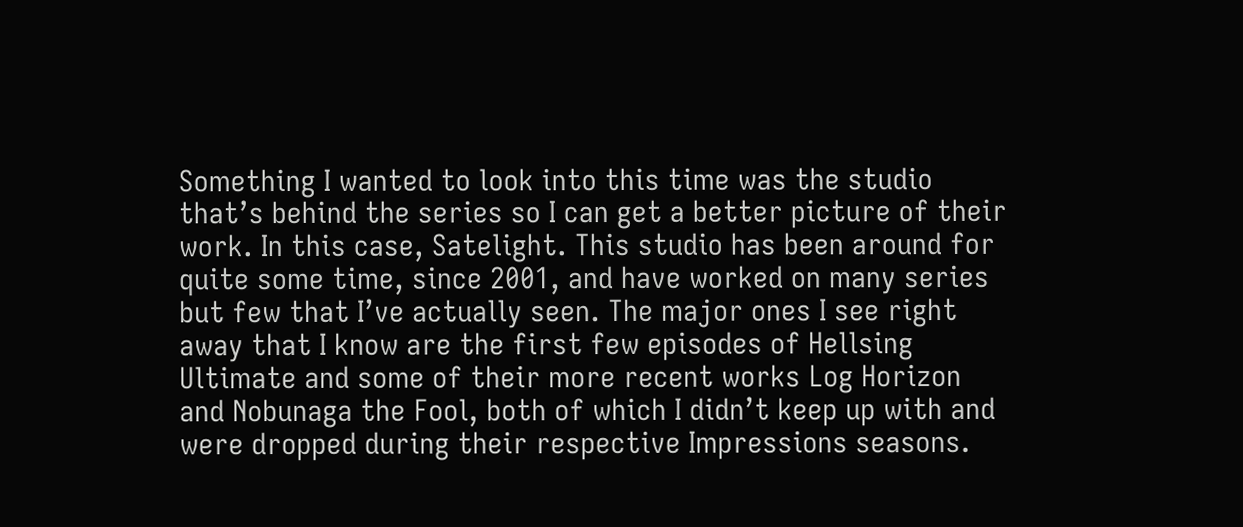Something I wanted to look into this time was the studio that’s behind the series so I can get a better picture of their work. In this case, Satelight. This studio has been around for quite some time, since 2001, and have worked on many series but few that I’ve actually seen. The major ones I see right away that I know are the first few episodes of Hellsing Ultimate and some of their more recent works Log Horizon and Nobunaga the Fool, both of which I didn’t keep up with and were dropped during their respective Impressions seasons.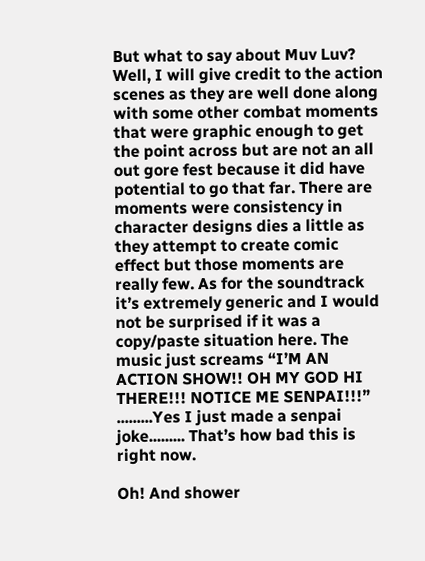But what to say about Muv Luv? Well, I will give credit to the action scenes as they are well done along with some other combat moments that were graphic enough to get the point across but are not an all out gore fest because it did have potential to go that far. There are moments were consistency in character designs dies a little as they attempt to create comic effect but those moments are really few. As for the soundtrack it’s extremely generic and I would not be surprised if it was a copy/paste situation here. The music just screams “I’M AN ACTION SHOW!! OH MY GOD HI THERE!!! NOTICE ME SENPAI!!!” .........Yes I just made a senpai joke......... That’s how bad this is right now.

Oh! And shower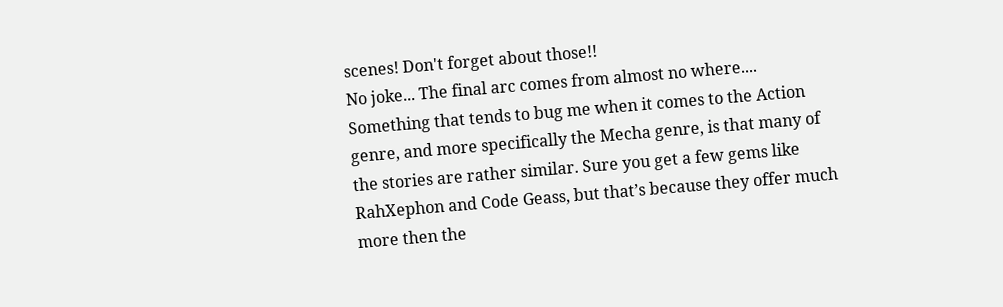scenes! Don't forget about those!!
No joke... The final arc comes from almost no where....
Something that tends to bug me when it comes to the Action genre, and more specifically the Mecha genre, is that many of the stories are rather similar. Sure you get a few gems like RahXephon and Code Geass, but that’s because they offer much more then the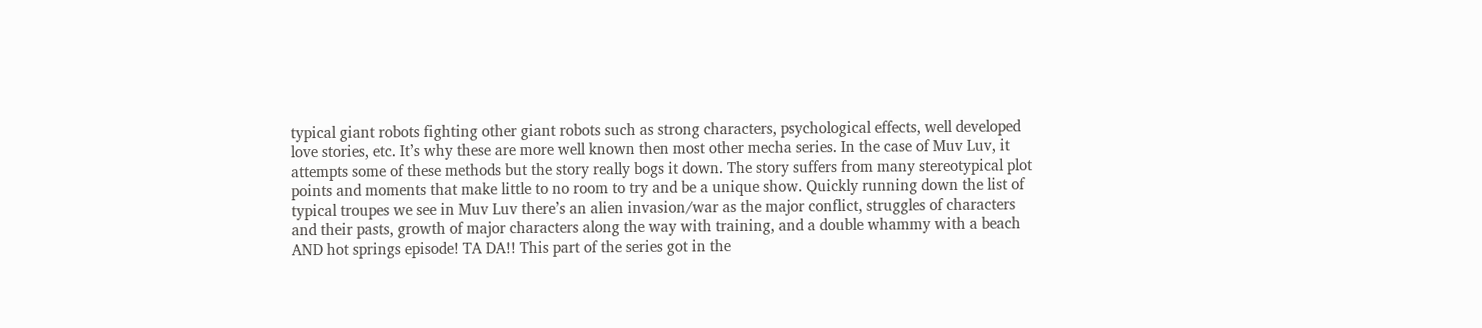typical giant robots fighting other giant robots such as strong characters, psychological effects, well developed love stories, etc. It’s why these are more well known then most other mecha series. In the case of Muv Luv, it attempts some of these methods but the story really bogs it down. The story suffers from many stereotypical plot points and moments that make little to no room to try and be a unique show. Quickly running down the list of typical troupes we see in Muv Luv there’s an alien invasion/war as the major conflict, struggles of characters and their pasts, growth of major characters along the way with training, and a double whammy with a beach AND hot springs episode! TA DA!! This part of the series got in the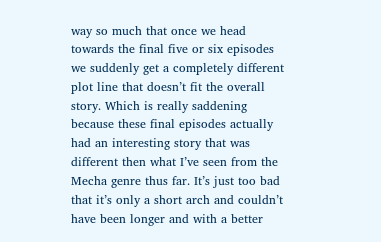way so much that once we head towards the final five or six episodes we suddenly get a completely different plot line that doesn’t fit the overall story. Which is really saddening because these final episodes actually had an interesting story that was different then what I’ve seen from the Mecha genre thus far. It’s just too bad that it’s only a short arch and couldn’t have been longer and with a better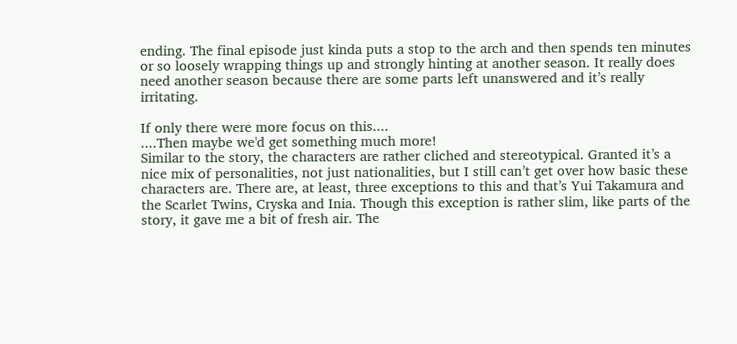ending. The final episode just kinda puts a stop to the arch and then spends ten minutes or so loosely wrapping things up and strongly hinting at another season. It really does need another season because there are some parts left unanswered and it’s really irritating.

If only there were more focus on this....
....Then maybe we'd get something much more!
Similar to the story, the characters are rather cliched and stereotypical. Granted it’s a nice mix of personalities, not just nationalities, but I still can’t get over how basic these characters are. There are, at least, three exceptions to this and that’s Yui Takamura and the Scarlet Twins, Cryska and Inia. Though this exception is rather slim, like parts of the story, it gave me a bit of fresh air. The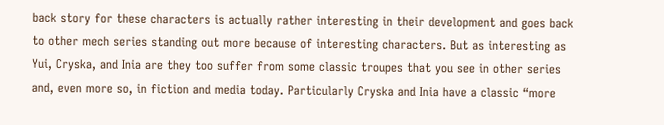back story for these characters is actually rather interesting in their development and goes back to other mech series standing out more because of interesting characters. But as interesting as Yui, Cryska, and Inia are they too suffer from some classic troupes that you see in other series and, even more so, in fiction and media today. Particularly Cryska and Inia have a classic “more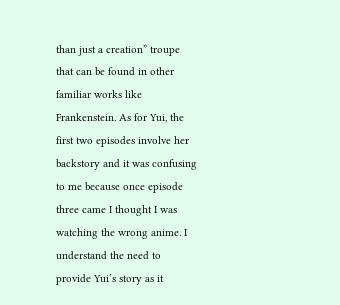than just a creation” troupe that can be found in other familiar works like Frankenstein. As for Yui, the first two episodes involve her backstory and it was confusing to me because once episode three came I thought I was watching the wrong anime. I understand the need to provide Yui’s story as it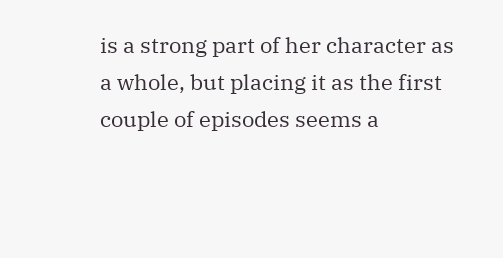is a strong part of her character as a whole, but placing it as the first couple of episodes seems a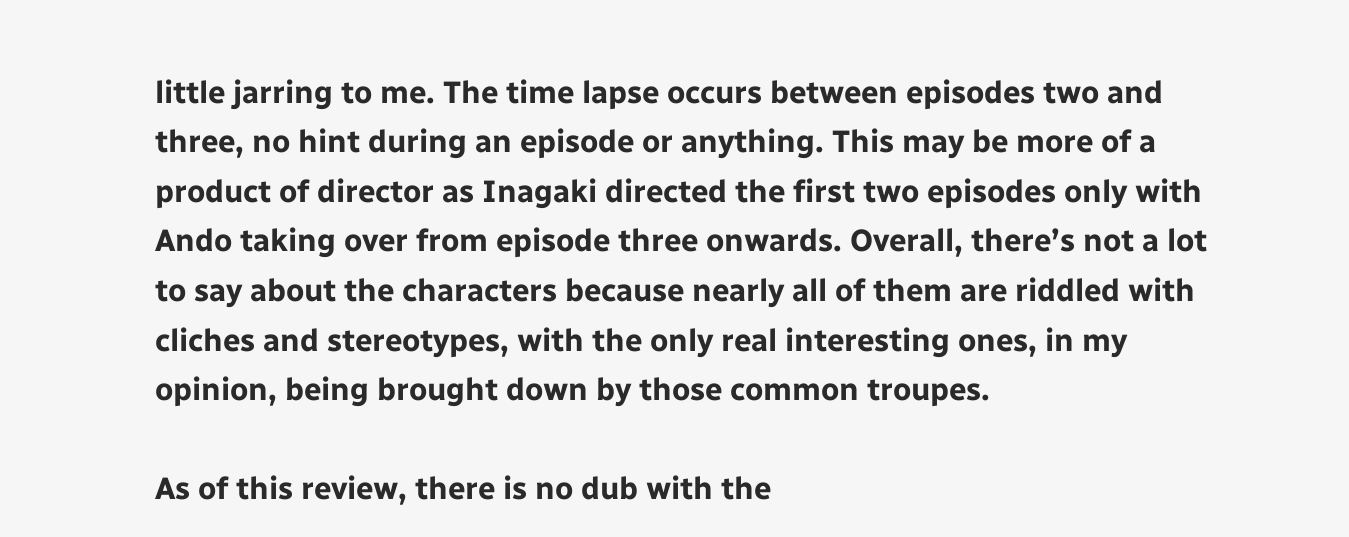little jarring to me. The time lapse occurs between episodes two and three, no hint during an episode or anything. This may be more of a product of director as Inagaki directed the first two episodes only with Ando taking over from episode three onwards. Overall, there’s not a lot to say about the characters because nearly all of them are riddled with cliches and stereotypes, with the only real interesting ones, in my opinion, being brought down by those common troupes.

As of this review, there is no dub with the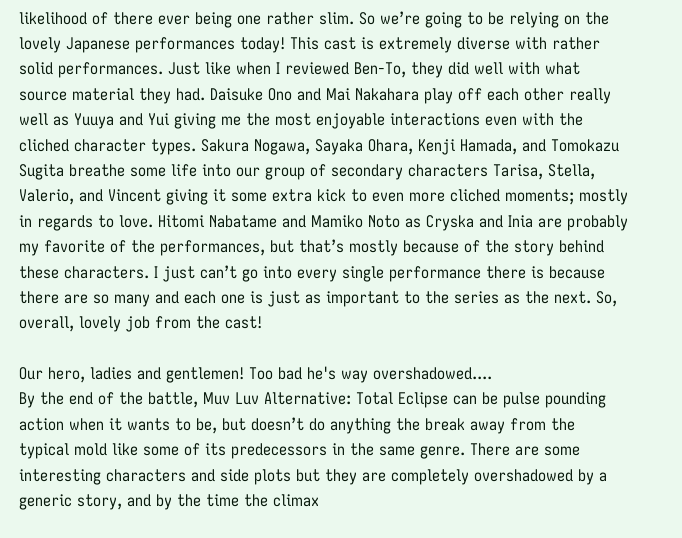likelihood of there ever being one rather slim. So we’re going to be relying on the lovely Japanese performances today! This cast is extremely diverse with rather solid performances. Just like when I reviewed Ben-To, they did well with what source material they had. Daisuke Ono and Mai Nakahara play off each other really well as Yuuya and Yui giving me the most enjoyable interactions even with the cliched character types. Sakura Nogawa, Sayaka Ohara, Kenji Hamada, and Tomokazu Sugita breathe some life into our group of secondary characters Tarisa, Stella, Valerio, and Vincent giving it some extra kick to even more cliched moments; mostly in regards to love. Hitomi Nabatame and Mamiko Noto as Cryska and Inia are probably my favorite of the performances, but that’s mostly because of the story behind these characters. I just can’t go into every single performance there is because there are so many and each one is just as important to the series as the next. So, overall, lovely job from the cast!

Our hero, ladies and gentlemen! Too bad he's way overshadowed....
By the end of the battle, Muv Luv Alternative: Total Eclipse can be pulse pounding action when it wants to be, but doesn’t do anything the break away from the typical mold like some of its predecessors in the same genre. There are some interesting characters and side plots but they are completely overshadowed by a generic story, and by the time the climax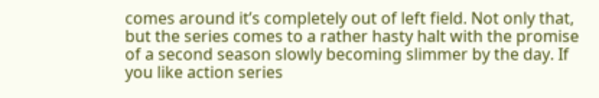comes around it’s completely out of left field. Not only that, but the series comes to a rather hasty halt with the promise of a second season slowly becoming slimmer by the day. If you like action series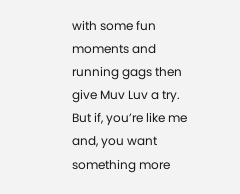with some fun moments and running gags then give Muv Luv a try. But if, you’re like me and, you want something more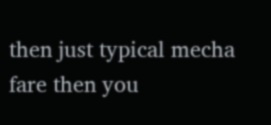then just typical mecha fare then you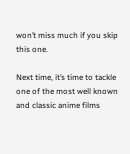won’t miss much if you skip this one.

Next time, it’s time to tackle one of the most well known and classic anime films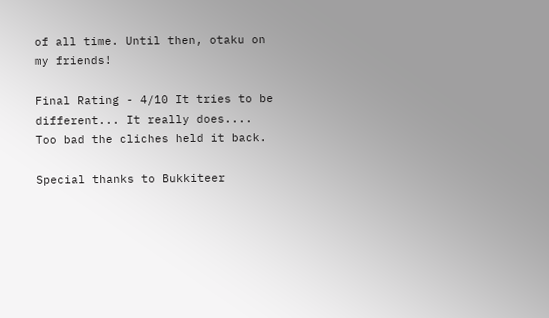of all time. Until then, otaku on my friends!

Final Rating - 4/10 It tries to be different... It really does.... Too bad the cliches held it back.

Special thanks to Bukkiteer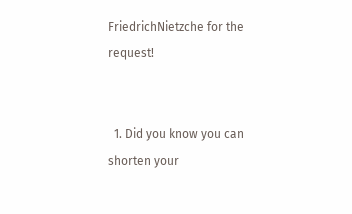FriedrichNietzche for the request!


  1. Did you know you can shorten your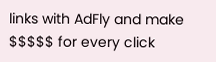links with AdFly and make $$$$$ for every click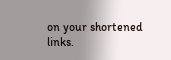on your shortened links.